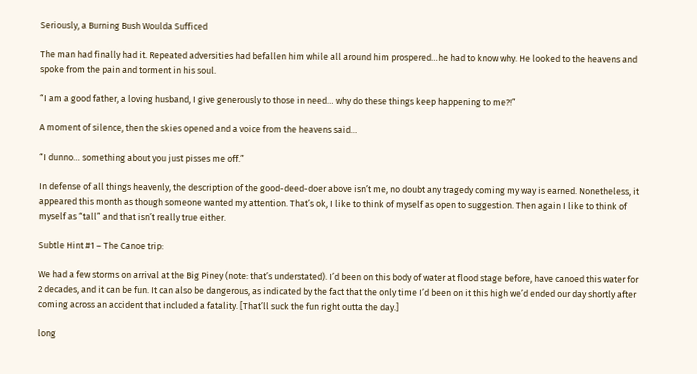Seriously, a Burning Bush Woulda Sufficed

The man had finally had it. Repeated adversities had befallen him while all around him prospered…he had to know why. He looked to the heavens and spoke from the pain and torment in his soul.

“I am a good father, a loving husband, I give generously to those in need… why do these things keep happening to me?!”

A moment of silence, then the skies opened and a voice from the heavens said…

“I dunno… something about you just pisses me off.”

In defense of all things heavenly, the description of the good-deed-doer above isn’t me, no doubt any tragedy coming my way is earned. Nonetheless, it appeared this month as though someone wanted my attention. That’s ok, I like to think of myself as open to suggestion. Then again I like to think of myself as “tall” and that isn’t really true either.

Subtle Hint #1 – The Canoe trip:

We had a few storms on arrival at the Big Piney (note: that’s understated). I’d been on this body of water at flood stage before, have canoed this water for 2 decades, and it can be fun. It can also be dangerous, as indicated by the fact that the only time I’d been on it this high we’d ended our day shortly after coming across an accident that included a fatality. [That’ll suck the fun right outta the day.]

long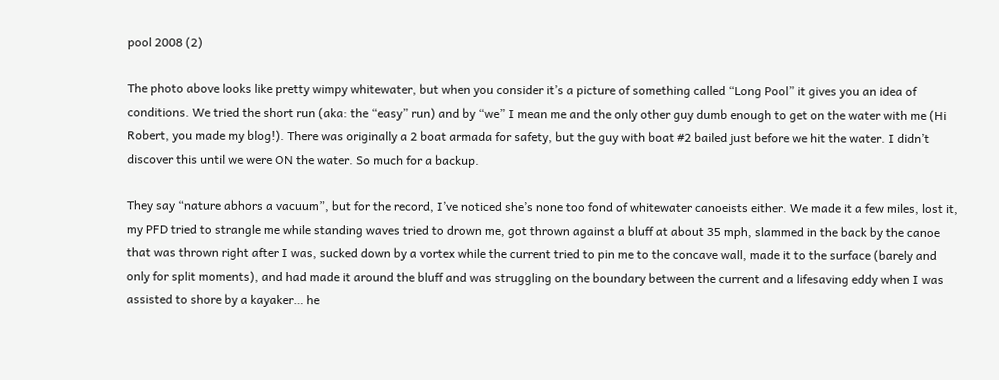pool 2008 (2)

The photo above looks like pretty wimpy whitewater, but when you consider it’s a picture of something called “Long Pool” it gives you an idea of conditions. We tried the short run (aka: the “easy” run) and by “we” I mean me and the only other guy dumb enough to get on the water with me (Hi Robert, you made my blog!). There was originally a 2 boat armada for safety, but the guy with boat #2 bailed just before we hit the water. I didn’t discover this until we were ON the water. So much for a backup.

They say “nature abhors a vacuum”, but for the record, I’ve noticed she’s none too fond of whitewater canoeists either. We made it a few miles, lost it, my PFD tried to strangle me while standing waves tried to drown me, got thrown against a bluff at about 35 mph, slammed in the back by the canoe that was thrown right after I was, sucked down by a vortex while the current tried to pin me to the concave wall, made it to the surface (barely and only for split moments), and had made it around the bluff and was struggling on the boundary between the current and a lifesaving eddy when I was assisted to shore by a kayaker… he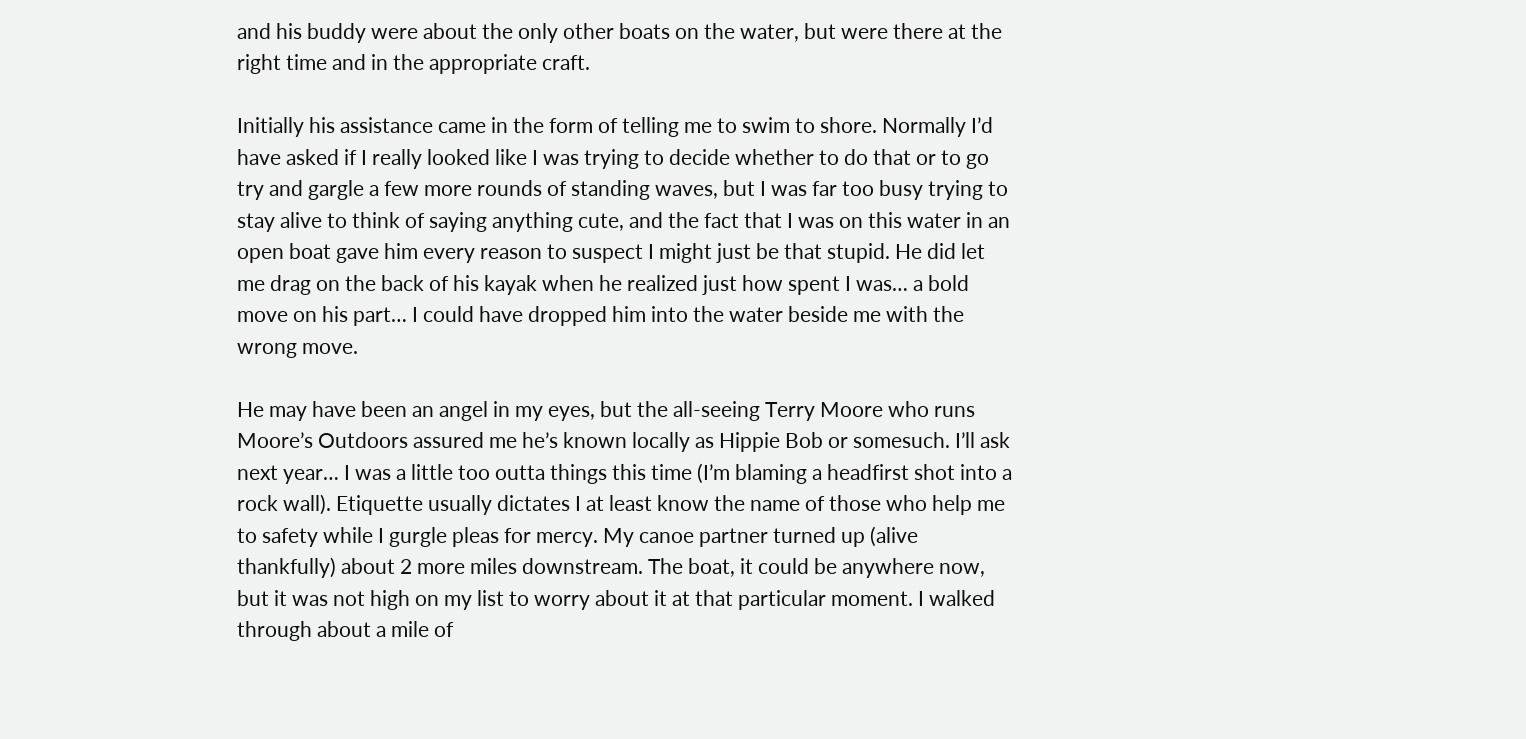and his buddy were about the only other boats on the water, but were there at the right time and in the appropriate craft.

Initially his assistance came in the form of telling me to swim to shore. Normally I’d have asked if I really looked like I was trying to decide whether to do that or to go try and gargle a few more rounds of standing waves, but I was far too busy trying to stay alive to think of saying anything cute, and the fact that I was on this water in an open boat gave him every reason to suspect I might just be that stupid. He did let me drag on the back of his kayak when he realized just how spent I was… a bold move on his part… I could have dropped him into the water beside me with the wrong move.

He may have been an angel in my eyes, but the all-seeing Terry Moore who runs Moore’s Outdoors assured me he’s known locally as Hippie Bob or somesuch. I’ll ask next year… I was a little too outta things this time (I’m blaming a headfirst shot into a rock wall). Etiquette usually dictates I at least know the name of those who help me to safety while I gurgle pleas for mercy. My canoe partner turned up (alive thankfully) about 2 more miles downstream. The boat, it could be anywhere now, but it was not high on my list to worry about it at that particular moment. I walked through about a mile of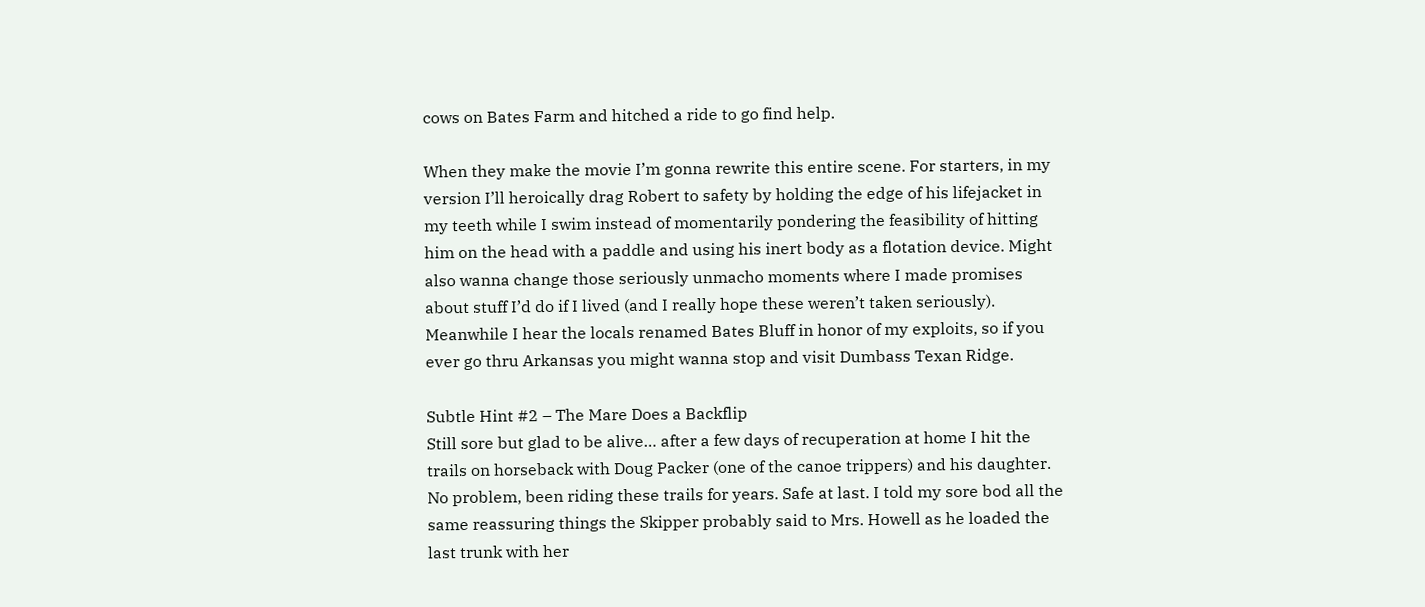cows on Bates Farm and hitched a ride to go find help.

When they make the movie I’m gonna rewrite this entire scene. For starters, in my version I’ll heroically drag Robert to safety by holding the edge of his lifejacket in my teeth while I swim instead of momentarily pondering the feasibility of hitting him on the head with a paddle and using his inert body as a flotation device. Might also wanna change those seriously unmacho moments where I made promises about stuff I’d do if I lived (and I really hope these weren’t taken seriously). Meanwhile I hear the locals renamed Bates Bluff in honor of my exploits, so if you ever go thru Arkansas you might wanna stop and visit Dumbass Texan Ridge.

Subtle Hint #2 – The Mare Does a Backflip
Still sore but glad to be alive… after a few days of recuperation at home I hit the trails on horseback with Doug Packer (one of the canoe trippers) and his daughter. No problem, been riding these trails for years. Safe at last. I told my sore bod all the same reassuring things the Skipper probably said to Mrs. Howell as he loaded the last trunk with her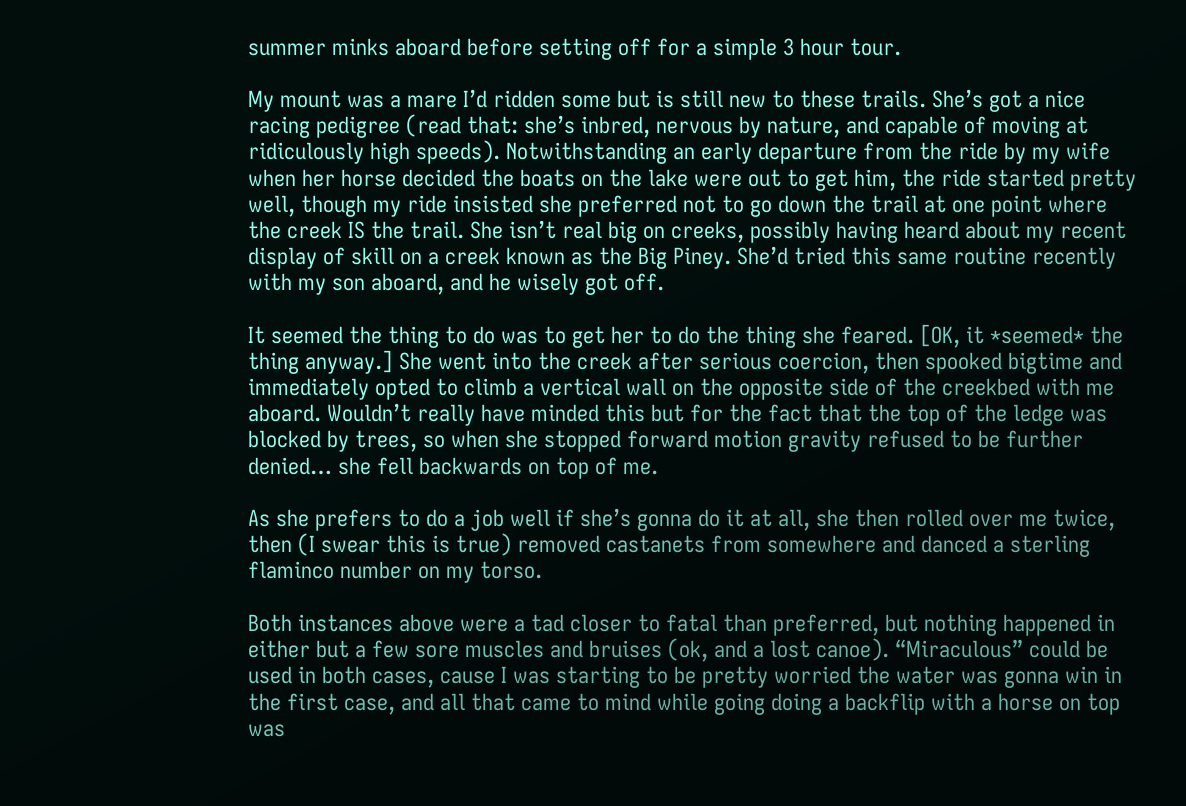summer minks aboard before setting off for a simple 3 hour tour.

My mount was a mare I’d ridden some but is still new to these trails. She’s got a nice racing pedigree (read that: she’s inbred, nervous by nature, and capable of moving at ridiculously high speeds). Notwithstanding an early departure from the ride by my wife when her horse decided the boats on the lake were out to get him, the ride started pretty well, though my ride insisted she preferred not to go down the trail at one point where the creek IS the trail. She isn’t real big on creeks, possibly having heard about my recent display of skill on a creek known as the Big Piney. She’d tried this same routine recently with my son aboard, and he wisely got off.

It seemed the thing to do was to get her to do the thing she feared. [OK, it *seemed* the thing anyway.] She went into the creek after serious coercion, then spooked bigtime and immediately opted to climb a vertical wall on the opposite side of the creekbed with me aboard. Wouldn’t really have minded this but for the fact that the top of the ledge was blocked by trees, so when she stopped forward motion gravity refused to be further denied… she fell backwards on top of me.

As she prefers to do a job well if she’s gonna do it at all, she then rolled over me twice, then (I swear this is true) removed castanets from somewhere and danced a sterling flaminco number on my torso.

Both instances above were a tad closer to fatal than preferred, but nothing happened in either but a few sore muscles and bruises (ok, and a lost canoe). “Miraculous” could be used in both cases, cause I was starting to be pretty worried the water was gonna win in the first case, and all that came to mind while going doing a backflip with a horse on top was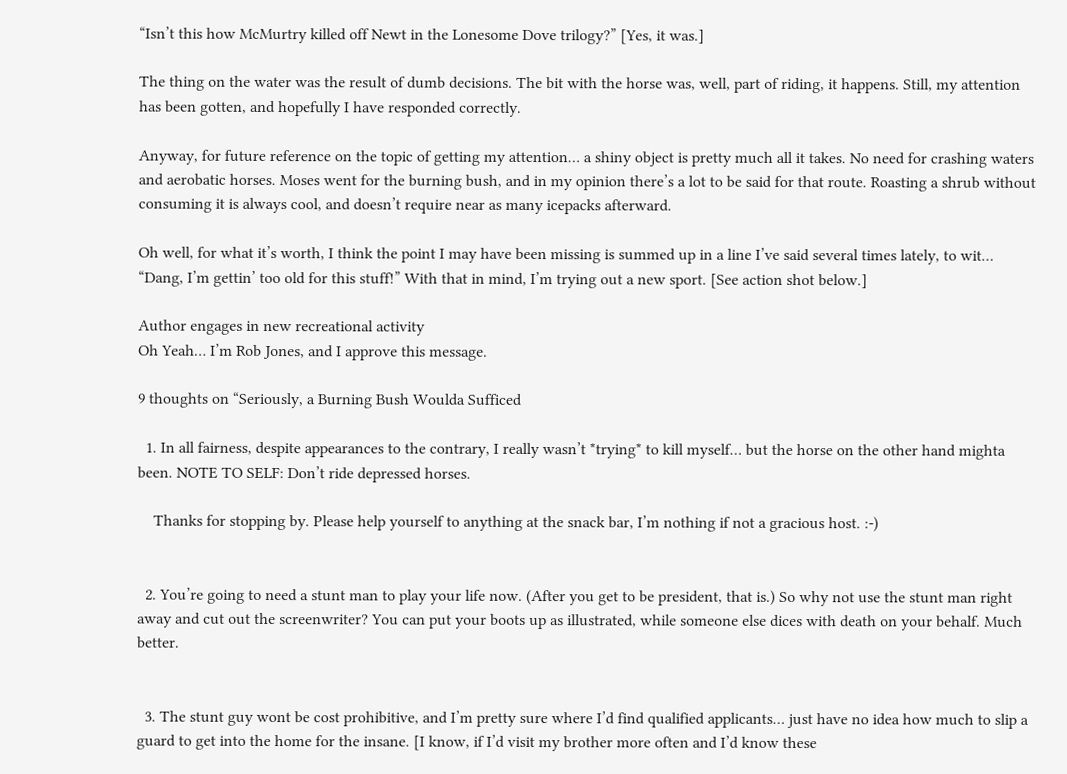“Isn’t this how McMurtry killed off Newt in the Lonesome Dove trilogy?” [Yes, it was.]

The thing on the water was the result of dumb decisions. The bit with the horse was, well, part of riding, it happens. Still, my attention has been gotten, and hopefully I have responded correctly.

Anyway, for future reference on the topic of getting my attention… a shiny object is pretty much all it takes. No need for crashing waters and aerobatic horses. Moses went for the burning bush, and in my opinion there’s a lot to be said for that route. Roasting a shrub without consuming it is always cool, and doesn’t require near as many icepacks afterward.

Oh well, for what it’s worth, I think the point I may have been missing is summed up in a line I’ve said several times lately, to wit… “Dang, I’m gettin’ too old for this stuff!” With that in mind, I’m trying out a new sport. [See action shot below.]

Author engages in new recreational activity
Oh Yeah… I’m Rob Jones, and I approve this message.

9 thoughts on “Seriously, a Burning Bush Woulda Sufficed

  1. In all fairness, despite appearances to the contrary, I really wasn’t *trying* to kill myself… but the horse on the other hand mighta been. NOTE TO SELF: Don’t ride depressed horses.

    Thanks for stopping by. Please help yourself to anything at the snack bar, I’m nothing if not a gracious host. :-)


  2. You’re going to need a stunt man to play your life now. (After you get to be president, that is.) So why not use the stunt man right away and cut out the screenwriter? You can put your boots up as illustrated, while someone else dices with death on your behalf. Much better.


  3. The stunt guy wont be cost prohibitive, and I’m pretty sure where I’d find qualified applicants… just have no idea how much to slip a guard to get into the home for the insane. [I know, if I’d visit my brother more often and I’d know these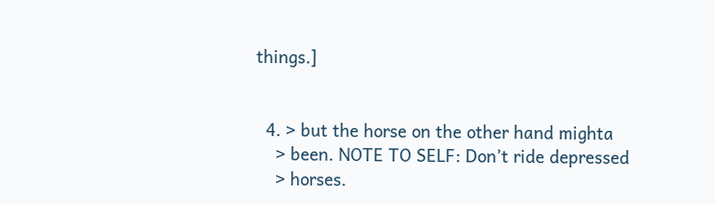things.]


  4. > but the horse on the other hand mighta
    > been. NOTE TO SELF: Don’t ride depressed
    > horses.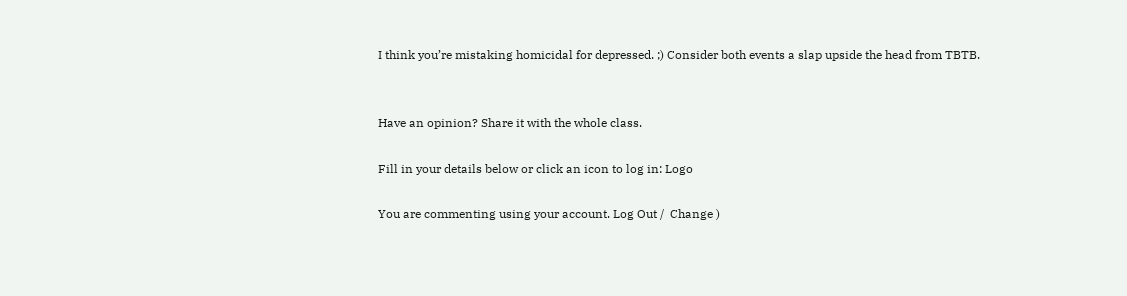I think you’re mistaking homicidal for depressed. ;) Consider both events a slap upside the head from TBTB.


Have an opinion? Share it with the whole class.

Fill in your details below or click an icon to log in: Logo

You are commenting using your account. Log Out /  Change )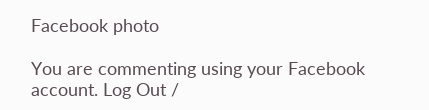Facebook photo

You are commenting using your Facebook account. Log Out /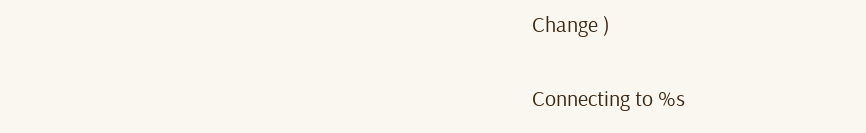Change )

Connecting to %s